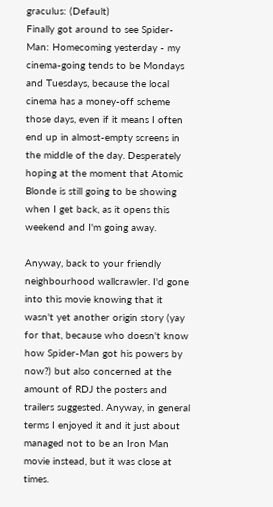graculus: (Default)
Finally got around to see Spider-Man: Homecoming yesterday - my cinema-going tends to be Mondays and Tuesdays, because the local cinema has a money-off scheme those days, even if it means I often end up in almost-empty screens in the middle of the day. Desperately hoping at the moment that Atomic Blonde is still going to be showing when I get back, as it opens this weekend and I'm going away.

Anyway, back to your friendly neighbourhood wallcrawler. I'd gone into this movie knowing that it wasn't yet another origin story (yay for that, because who doesn't know how Spider-Man got his powers by now?) but also concerned at the amount of RDJ the posters and trailers suggested. Anyway, in general terms I enjoyed it and it just about managed not to be an Iron Man movie instead, but it was close at times.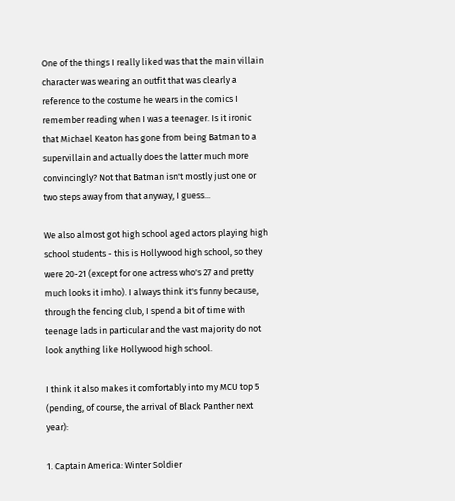One of the things I really liked was that the main villain character was wearing an outfit that was clearly a reference to the costume he wears in the comics I remember reading when I was a teenager. Is it ironic that Michael Keaton has gone from being Batman to a supervillain and actually does the latter much more convincingly? Not that Batman isn't mostly just one or two steps away from that anyway, I guess...

We also almost got high school aged actors playing high school students - this is Hollywood high school, so they were 20-21 (except for one actress who's 27 and pretty much looks it imho). I always think it's funny because, through the fencing club, I spend a bit of time with teenage lads in particular and the vast majority do not look anything like Hollywood high school.

I think it also makes it comfortably into my MCU top 5 (pending, of course, the arrival of Black Panther next year):

1. Captain America: Winter Soldier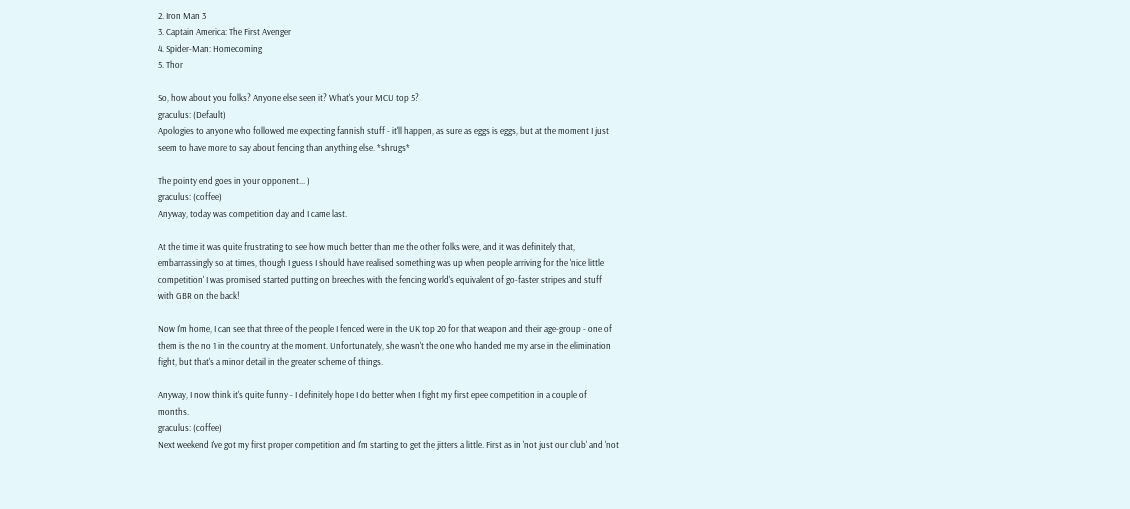2. Iron Man 3
3. Captain America: The First Avenger
4. Spider-Man: Homecoming
5. Thor

So, how about you folks? Anyone else seen it? What's your MCU top 5?
graculus: (Default)
Apologies to anyone who followed me expecting fannish stuff - it'll happen, as sure as eggs is eggs, but at the moment I just seem to have more to say about fencing than anything else. *shrugs*

The pointy end goes in your opponent... )
graculus: (coffee)
Anyway, today was competition day and I came last.

At the time it was quite frustrating to see how much better than me the other folks were, and it was definitely that, embarrassingly so at times, though I guess I should have realised something was up when people arriving for the 'nice little competition' I was promised started putting on breeches with the fencing world's equivalent of go-faster stripes and stuff with GBR on the back!

Now I'm home, I can see that three of the people I fenced were in the UK top 20 for that weapon and their age-group - one of them is the no 1 in the country at the moment. Unfortunately, she wasn't the one who handed me my arse in the elimination fight, but that's a minor detail in the greater scheme of things.

Anyway, I now think it's quite funny - I definitely hope I do better when I fight my first epee competition in a couple of months.
graculus: (coffee)
Next weekend I've got my first proper competition and I'm starting to get the jitters a little. First as in 'not just our club' and 'not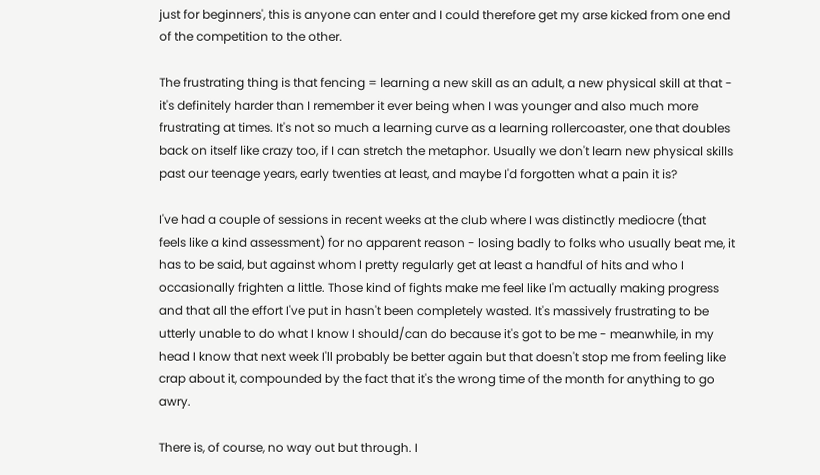just for beginners', this is anyone can enter and I could therefore get my arse kicked from one end of the competition to the other.

The frustrating thing is that fencing = learning a new skill as an adult, a new physical skill at that - it's definitely harder than I remember it ever being when I was younger and also much more frustrating at times. It's not so much a learning curve as a learning rollercoaster, one that doubles back on itself like crazy too, if I can stretch the metaphor. Usually we don't learn new physical skills past our teenage years, early twenties at least, and maybe I'd forgotten what a pain it is?

I've had a couple of sessions in recent weeks at the club where I was distinctly mediocre (that feels like a kind assessment) for no apparent reason - losing badly to folks who usually beat me, it has to be said, but against whom I pretty regularly get at least a handful of hits and who I occasionally frighten a little. Those kind of fights make me feel like I'm actually making progress and that all the effort I've put in hasn't been completely wasted. It's massively frustrating to be utterly unable to do what I know I should/can do because it's got to be me - meanwhile, in my head I know that next week I'll probably be better again but that doesn't stop me from feeling like crap about it, compounded by the fact that it's the wrong time of the month for anything to go awry.

There is, of course, no way out but through. I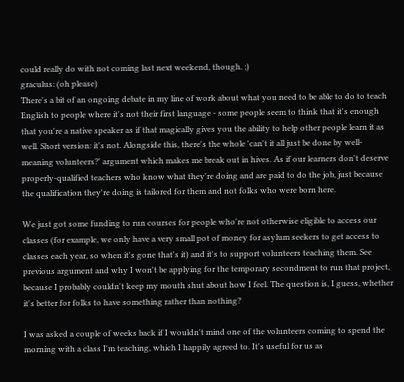could really do with not coming last next weekend, though. ;)
graculus: (oh please)
There's a bit of an ongoing debate in my line of work about what you need to be able to do to teach English to people where it's not their first language - some people seem to think that it's enough that you're a native speaker as if that magically gives you the ability to help other people learn it as well. Short version: it's not. Alongside this, there's the whole 'can't it all just be done by well-meaning volunteers?' argument which makes me break out in hives. As if our learners don't deserve properly-qualified teachers who know what they're doing and are paid to do the job, just because the qualification they're doing is tailored for them and not folks who were born here.

We just got some funding to run courses for people who're not otherwise eligible to access our classes (for example, we only have a very small pot of money for asylum seekers to get access to classes each year, so when it's gone that's it) and it's to support volunteers teaching them. See previous argument and why I won't be applying for the temporary secondment to run that project, because I probably couldn't keep my mouth shut about how I feel. The question is, I guess, whether it's better for folks to have something rather than nothing?

I was asked a couple of weeks back if I wouldn't mind one of the volunteers coming to spend the morning with a class I'm teaching, which I happily agreed to. It's useful for us as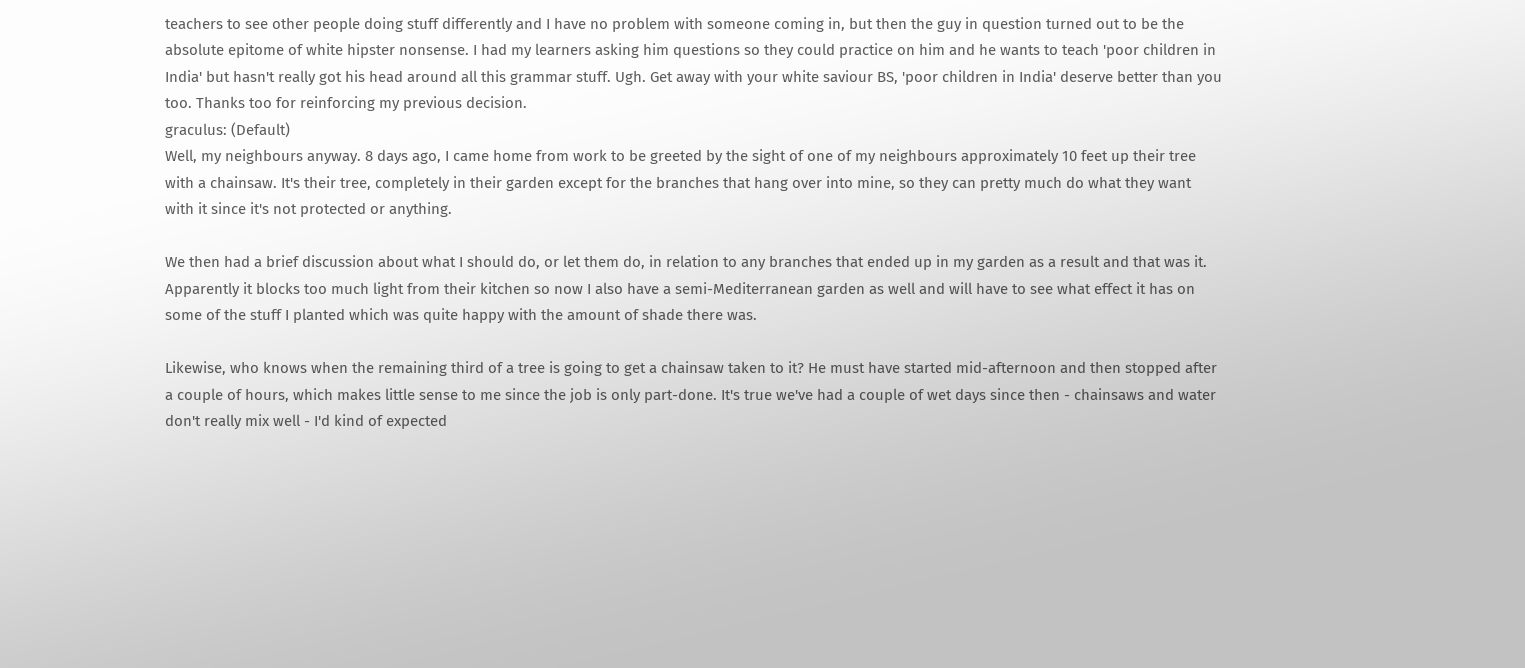teachers to see other people doing stuff differently and I have no problem with someone coming in, but then the guy in question turned out to be the absolute epitome of white hipster nonsense. I had my learners asking him questions so they could practice on him and he wants to teach 'poor children in India' but hasn't really got his head around all this grammar stuff. Ugh. Get away with your white saviour BS, 'poor children in India' deserve better than you too. Thanks too for reinforcing my previous decision.
graculus: (Default)
Well, my neighbours anyway. 8 days ago, I came home from work to be greeted by the sight of one of my neighbours approximately 10 feet up their tree with a chainsaw. It's their tree, completely in their garden except for the branches that hang over into mine, so they can pretty much do what they want with it since it's not protected or anything.

We then had a brief discussion about what I should do, or let them do, in relation to any branches that ended up in my garden as a result and that was it. Apparently it blocks too much light from their kitchen so now I also have a semi-Mediterranean garden as well and will have to see what effect it has on some of the stuff I planted which was quite happy with the amount of shade there was.

Likewise, who knows when the remaining third of a tree is going to get a chainsaw taken to it? He must have started mid-afternoon and then stopped after a couple of hours, which makes little sense to me since the job is only part-done. It's true we've had a couple of wet days since then - chainsaws and water don't really mix well - I'd kind of expected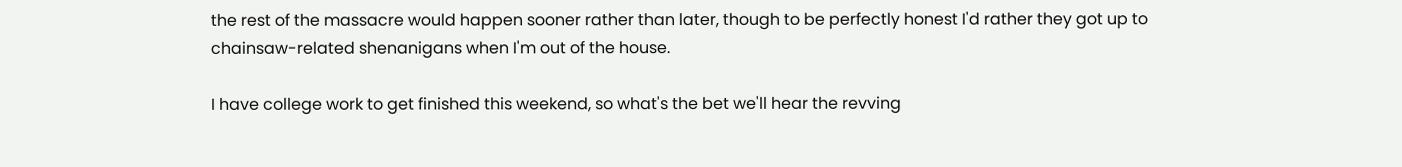the rest of the massacre would happen sooner rather than later, though to be perfectly honest I'd rather they got up to chainsaw-related shenanigans when I'm out of the house.

I have college work to get finished this weekend, so what's the bet we'll hear the revving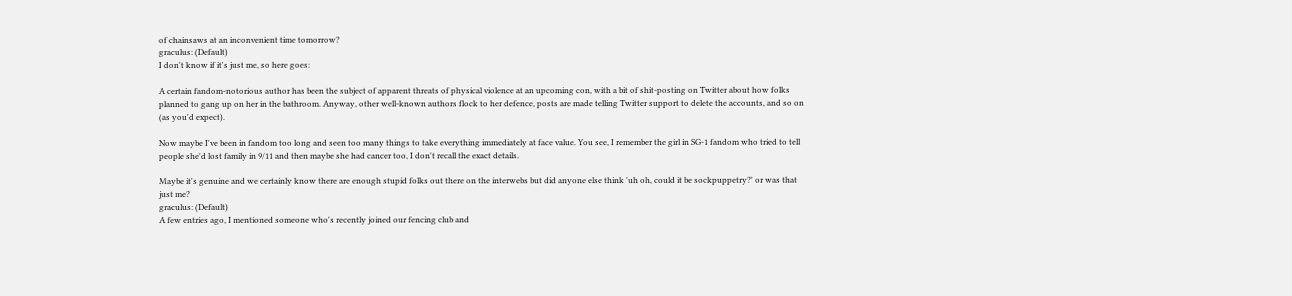of chainsaws at an inconvenient time tomorrow?
graculus: (Default)
I don't know if it's just me, so here goes:

A certain fandom-notorious author has been the subject of apparent threats of physical violence at an upcoming con, with a bit of shit-posting on Twitter about how folks planned to gang up on her in the bathroom. Anyway, other well-known authors flock to her defence, posts are made telling Twitter support to delete the accounts, and so on (as you'd expect).

Now maybe I've been in fandom too long and seen too many things to take everything immediately at face value. You see, I remember the girl in SG-1 fandom who tried to tell people she'd lost family in 9/11 and then maybe she had cancer too, I don't recall the exact details.

Maybe it's genuine and we certainly know there are enough stupid folks out there on the interwebs but did anyone else think 'uh oh, could it be sockpuppetry?' or was that just me?
graculus: (Default)
A few entries ago, I mentioned someone who's recently joined our fencing club and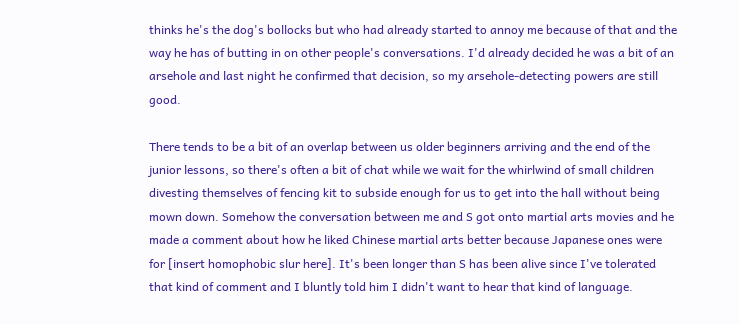thinks he's the dog's bollocks but who had already started to annoy me because of that and the way he has of butting in on other people's conversations. I'd already decided he was a bit of an arsehole and last night he confirmed that decision, so my arsehole-detecting powers are still good.

There tends to be a bit of an overlap between us older beginners arriving and the end of the junior lessons, so there's often a bit of chat while we wait for the whirlwind of small children divesting themselves of fencing kit to subside enough for us to get into the hall without being mown down. Somehow the conversation between me and S got onto martial arts movies and he made a comment about how he liked Chinese martial arts better because Japanese ones were for [insert homophobic slur here]. It's been longer than S has been alive since I've tolerated that kind of comment and I bluntly told him I didn't want to hear that kind of language.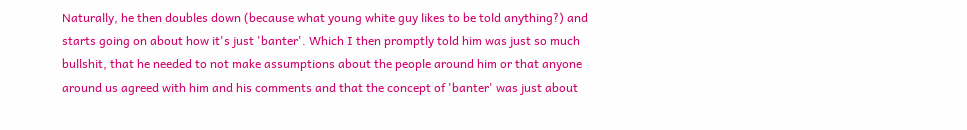Naturally, he then doubles down (because what young white guy likes to be told anything?) and starts going on about how it's just 'banter'. Which I then promptly told him was just so much bullshit, that he needed to not make assumptions about the people around him or that anyone around us agreed with him and his comments and that the concept of 'banter' was just about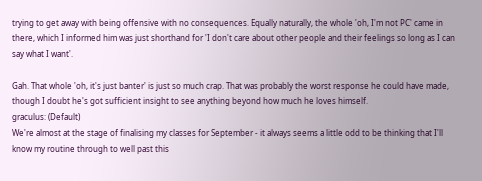trying to get away with being offensive with no consequences. Equally naturally, the whole 'oh, I'm not PC' came in there, which I informed him was just shorthand for 'I don't care about other people and their feelings so long as I can say what I want'.

Gah. That whole 'oh, it's just banter' is just so much crap. That was probably the worst response he could have made, though I doubt he's got sufficient insight to see anything beyond how much he loves himself.
graculus: (Default)
We're almost at the stage of finalising my classes for September - it always seems a little odd to be thinking that I'll know my routine through to well past this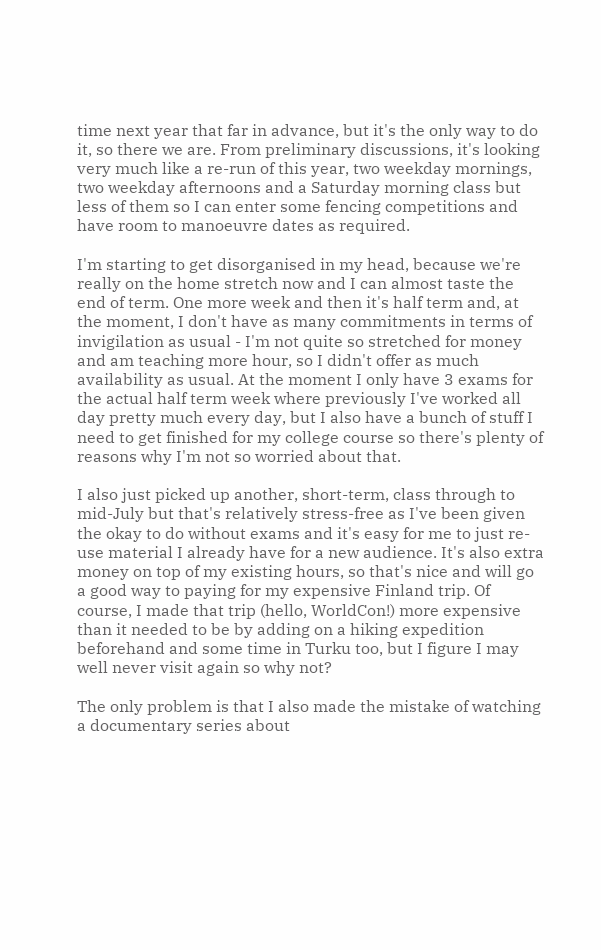time next year that far in advance, but it's the only way to do it, so there we are. From preliminary discussions, it's looking very much like a re-run of this year, two weekday mornings, two weekday afternoons and a Saturday morning class but less of them so I can enter some fencing competitions and have room to manoeuvre dates as required.

I'm starting to get disorganised in my head, because we're really on the home stretch now and I can almost taste the end of term. One more week and then it's half term and, at the moment, I don't have as many commitments in terms of invigilation as usual - I'm not quite so stretched for money and am teaching more hour, so I didn't offer as much availability as usual. At the moment I only have 3 exams for the actual half term week where previously I've worked all day pretty much every day, but I also have a bunch of stuff I need to get finished for my college course so there's plenty of reasons why I'm not so worried about that.

I also just picked up another, short-term, class through to mid-July but that's relatively stress-free as I've been given the okay to do without exams and it's easy for me to just re-use material I already have for a new audience. It's also extra money on top of my existing hours, so that's nice and will go a good way to paying for my expensive Finland trip. Of course, I made that trip (hello, WorldCon!) more expensive than it needed to be by adding on a hiking expedition beforehand and some time in Turku too, but I figure I may well never visit again so why not?

The only problem is that I also made the mistake of watching a documentary series about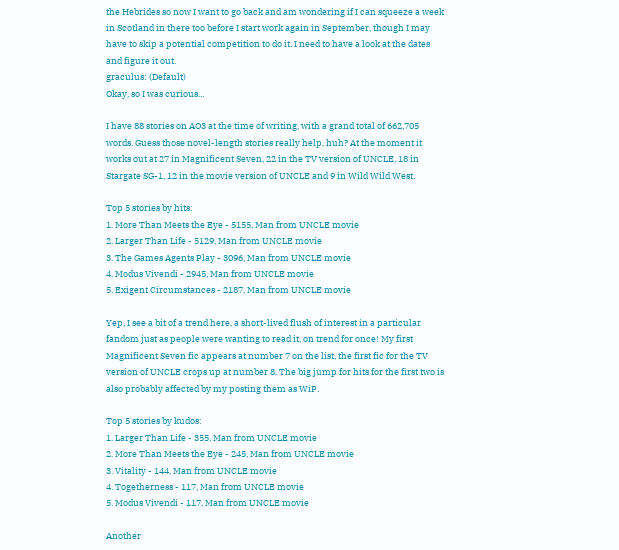the Hebrides so now I want to go back and am wondering if I can squeeze a week in Scotland in there too before I start work again in September, though I may have to skip a potential competition to do it. I need to have a look at the dates and figure it out.
graculus: (Default)
Okay, so I was curious...

I have 88 stories on AO3 at the time of writing, with a grand total of 662,705 words. Guess those novel-length stories really help, huh? At the moment it works out at 27 in Magnificent Seven, 22 in the TV version of UNCLE, 18 in Stargate SG-1, 12 in the movie version of UNCLE and 9 in Wild Wild West.

Top 5 stories by hits:
1. More Than Meets the Eye - 5155, Man from UNCLE movie
2. Larger Than Life - 5129, Man from UNCLE movie
3. The Games Agents Play - 3096, Man from UNCLE movie
4. Modus Vivendi - 2945, Man from UNCLE movie
5. Exigent Circumstances - 2187, Man from UNCLE movie

Yep, I see a bit of a trend here, a short-lived flush of interest in a particular fandom just as people were wanting to read it, on trend for once! My first Magnificent Seven fic appears at number 7 on the list, the first fic for the TV version of UNCLE crops up at number 8. The big jump for hits for the first two is also probably affected by my posting them as WiP.

Top 5 stories by kudos:
1. Larger Than Life - 355, Man from UNCLE movie
2. More Than Meets the Eye - 245, Man from UNCLE movie
3. Vitality - 144, Man from UNCLE movie
4. Togetherness - 117, Man from UNCLE movie
5. Modus Vivendi - 117, Man from UNCLE movie

Another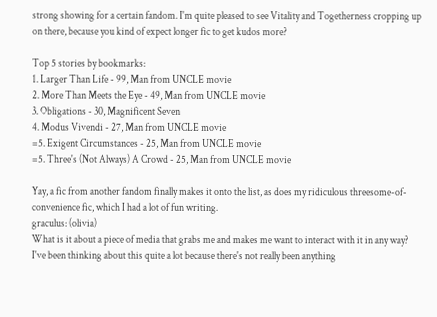strong showing for a certain fandom. I'm quite pleased to see Vitality and Togetherness cropping up on there, because you kind of expect longer fic to get kudos more?

Top 5 stories by bookmarks:
1. Larger Than Life - 99, Man from UNCLE movie
2. More Than Meets the Eye - 49, Man from UNCLE movie
3. Obligations - 30, Magnificent Seven
4. Modus Vivendi - 27, Man from UNCLE movie
=5. Exigent Circumstances - 25, Man from UNCLE movie
=5. Three's (Not Always) A Crowd - 25, Man from UNCLE movie

Yay, a fic from another fandom finally makes it onto the list, as does my ridiculous threesome-of-convenience fic, which I had a lot of fun writing.
graculus: (olivia)
What is it about a piece of media that grabs me and makes me want to interact with it in any way? I've been thinking about this quite a lot because there's not really been anything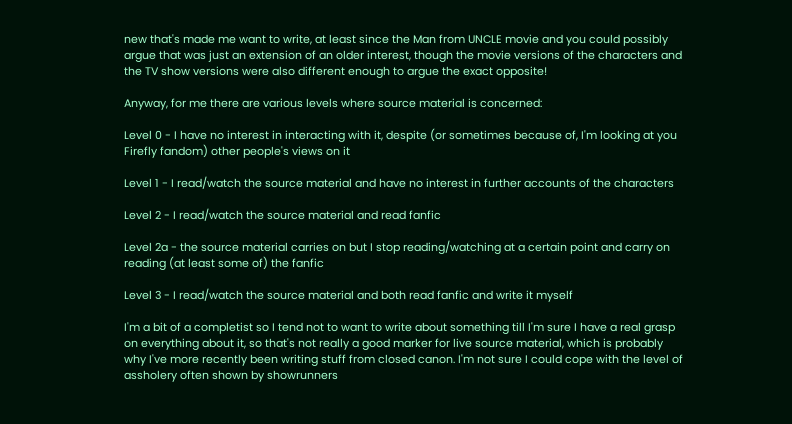new that's made me want to write, at least since the Man from UNCLE movie and you could possibly argue that was just an extension of an older interest, though the movie versions of the characters and the TV show versions were also different enough to argue the exact opposite!

Anyway, for me there are various levels where source material is concerned:

Level 0 - I have no interest in interacting with it, despite (or sometimes because of, I'm looking at you Firefly fandom) other people's views on it

Level 1 - I read/watch the source material and have no interest in further accounts of the characters

Level 2 - I read/watch the source material and read fanfic

Level 2a - the source material carries on but I stop reading/watching at a certain point and carry on reading (at least some of) the fanfic

Level 3 - I read/watch the source material and both read fanfic and write it myself

I'm a bit of a completist so I tend not to want to write about something till I'm sure I have a real grasp on everything about it, so that's not really a good marker for live source material, which is probably why I've more recently been writing stuff from closed canon. I'm not sure I could cope with the level of assholery often shown by showrunners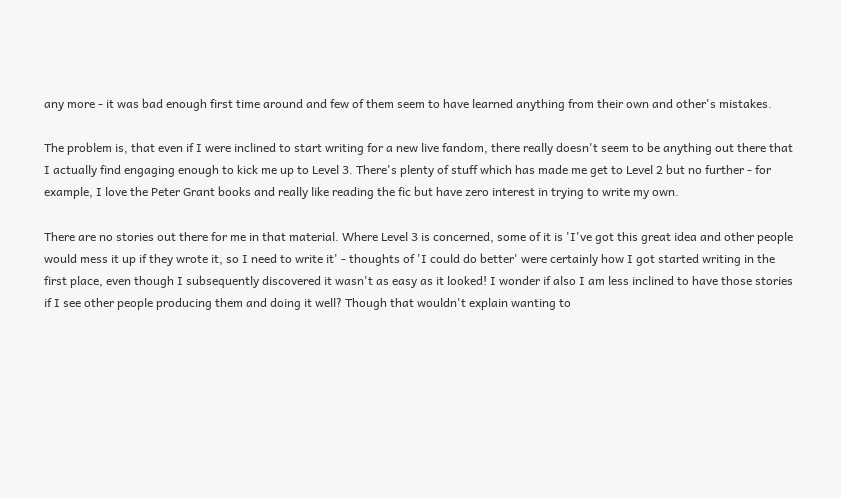any more - it was bad enough first time around and few of them seem to have learned anything from their own and other's mistakes.

The problem is, that even if I were inclined to start writing for a new live fandom, there really doesn't seem to be anything out there that I actually find engaging enough to kick me up to Level 3. There's plenty of stuff which has made me get to Level 2 but no further - for example, I love the Peter Grant books and really like reading the fic but have zero interest in trying to write my own.

There are no stories out there for me in that material. Where Level 3 is concerned, some of it is 'I've got this great idea and other people would mess it up if they wrote it, so I need to write it' - thoughts of 'I could do better' were certainly how I got started writing in the first place, even though I subsequently discovered it wasn't as easy as it looked! I wonder if also I am less inclined to have those stories if I see other people producing them and doing it well? Though that wouldn't explain wanting to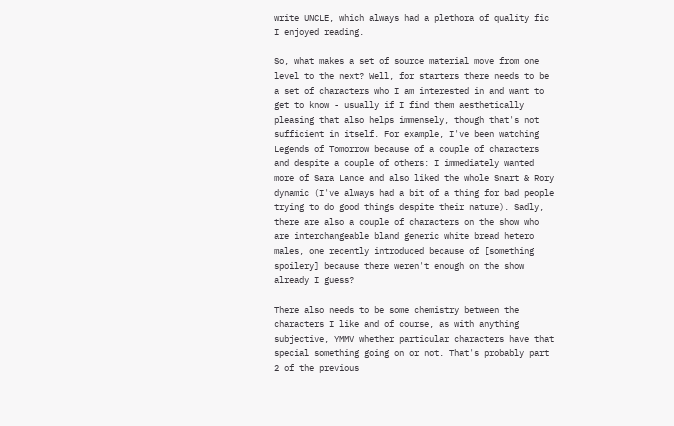write UNCLE, which always had a plethora of quality fic I enjoyed reading.

So, what makes a set of source material move from one level to the next? Well, for starters there needs to be a set of characters who I am interested in and want to get to know - usually if I find them aesthetically pleasing that also helps immensely, though that's not sufficient in itself. For example, I've been watching Legends of Tomorrow because of a couple of characters and despite a couple of others: I immediately wanted more of Sara Lance and also liked the whole Snart & Rory dynamic (I've always had a bit of a thing for bad people trying to do good things despite their nature). Sadly, there are also a couple of characters on the show who are interchangeable bland generic white bread hetero males, one recently introduced because of [something spoilery] because there weren't enough on the show already I guess?

There also needs to be some chemistry between the characters I like and of course, as with anything subjective, YMMV whether particular characters have that special something going on or not. That's probably part 2 of the previous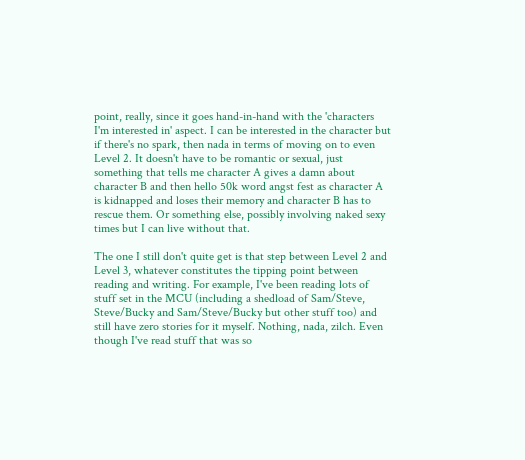point, really, since it goes hand-in-hand with the 'characters I'm interested in' aspect. I can be interested in the character but if there's no spark, then nada in terms of moving on to even Level 2. It doesn't have to be romantic or sexual, just something that tells me character A gives a damn about character B and then hello 50k word angst fest as character A is kidnapped and loses their memory and character B has to rescue them. Or something else, possibly involving naked sexy times but I can live without that.

The one I still don't quite get is that step between Level 2 and Level 3, whatever constitutes the tipping point between reading and writing. For example, I've been reading lots of stuff set in the MCU (including a shedload of Sam/Steve, Steve/Bucky and Sam/Steve/Bucky but other stuff too) and still have zero stories for it myself. Nothing, nada, zilch. Even though I've read stuff that was so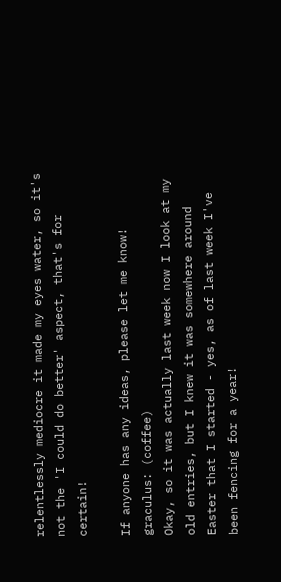relentlessly mediocre it made my eyes water, so it's not the 'I could do better' aspect, that's for certain!

If anyone has any ideas, please let me know!
graculus: (coffee)
Okay, so it was actually last week now I look at my old entries, but I knew it was somewhere around Easter that I started - yes, as of last week I've been fencing for a year!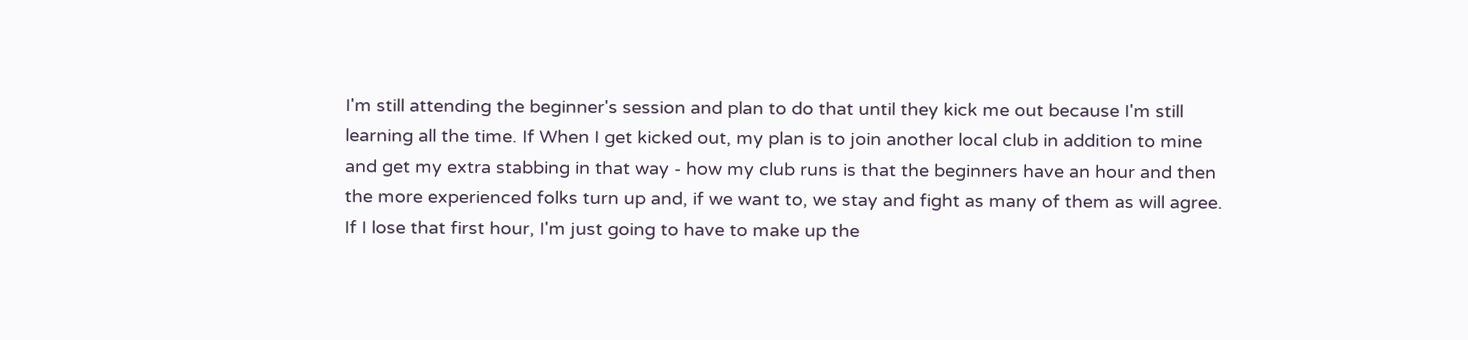I'm still attending the beginner's session and plan to do that until they kick me out because I'm still learning all the time. If When I get kicked out, my plan is to join another local club in addition to mine and get my extra stabbing in that way - how my club runs is that the beginners have an hour and then the more experienced folks turn up and, if we want to, we stay and fight as many of them as will agree. If I lose that first hour, I'm just going to have to make up the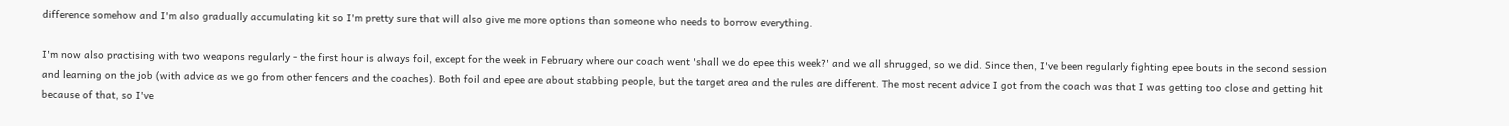difference somehow and I'm also gradually accumulating kit so I'm pretty sure that will also give me more options than someone who needs to borrow everything.

I'm now also practising with two weapons regularly - the first hour is always foil, except for the week in February where our coach went 'shall we do epee this week?' and we all shrugged, so we did. Since then, I've been regularly fighting epee bouts in the second session and learning on the job (with advice as we go from other fencers and the coaches). Both foil and epee are about stabbing people, but the target area and the rules are different. The most recent advice I got from the coach was that I was getting too close and getting hit because of that, so I've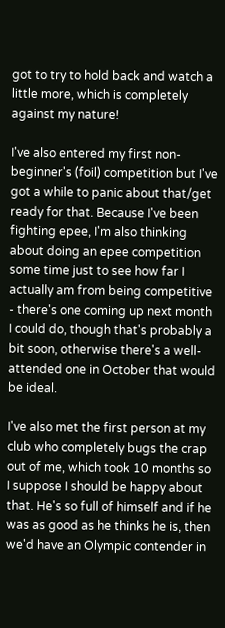got to try to hold back and watch a little more, which is completely against my nature!

I've also entered my first non-beginner's (foil) competition but I've got a while to panic about that/get ready for that. Because I've been fighting epee, I'm also thinking about doing an epee competition some time just to see how far I actually am from being competitive - there's one coming up next month I could do, though that's probably a bit soon, otherwise there's a well-attended one in October that would be ideal.

I've also met the first person at my club who completely bugs the crap out of me, which took 10 months so I suppose I should be happy about that. He's so full of himself and if he was as good as he thinks he is, then we'd have an Olympic contender in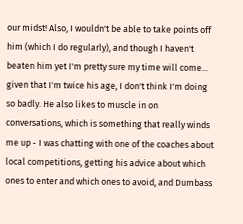our midst! Also, I wouldn't be able to take points off him (which I do regularly), and though I haven't beaten him yet I'm pretty sure my time will come... given that I'm twice his age, I don't think I'm doing so badly. He also likes to muscle in on conversations, which is something that really winds me up - I was chatting with one of the coaches about local competitions, getting his advice about which ones to enter and which ones to avoid, and Dumbass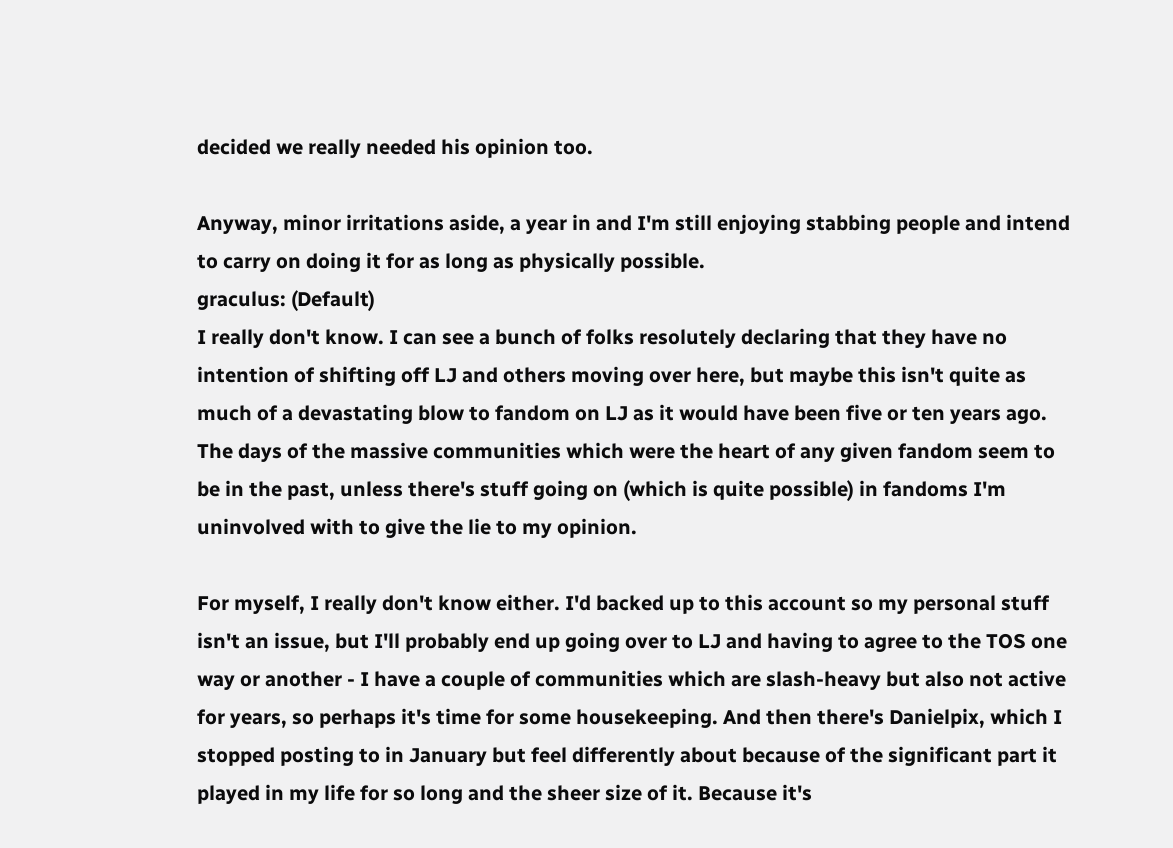decided we really needed his opinion too.

Anyway, minor irritations aside, a year in and I'm still enjoying stabbing people and intend to carry on doing it for as long as physically possible.
graculus: (Default)
I really don't know. I can see a bunch of folks resolutely declaring that they have no intention of shifting off LJ and others moving over here, but maybe this isn't quite as much of a devastating blow to fandom on LJ as it would have been five or ten years ago. The days of the massive communities which were the heart of any given fandom seem to be in the past, unless there's stuff going on (which is quite possible) in fandoms I'm uninvolved with to give the lie to my opinion.

For myself, I really don't know either. I'd backed up to this account so my personal stuff isn't an issue, but I'll probably end up going over to LJ and having to agree to the TOS one way or another - I have a couple of communities which are slash-heavy but also not active for years, so perhaps it's time for some housekeeping. And then there's Danielpix, which I stopped posting to in January but feel differently about because of the significant part it played in my life for so long and the sheer size of it. Because it's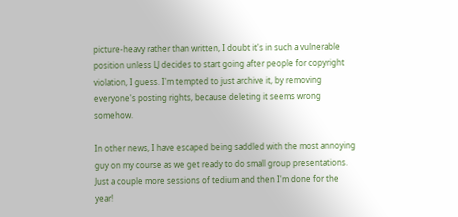picture-heavy rather than written, I doubt it's in such a vulnerable position unless LJ decides to start going after people for copyright violation, I guess. I'm tempted to just archive it, by removing everyone's posting rights, because deleting it seems wrong somehow.

In other news, I have escaped being saddled with the most annoying guy on my course as we get ready to do small group presentations. Just a couple more sessions of tedium and then I'm done for the year!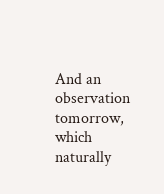And an observation tomorrow, which naturally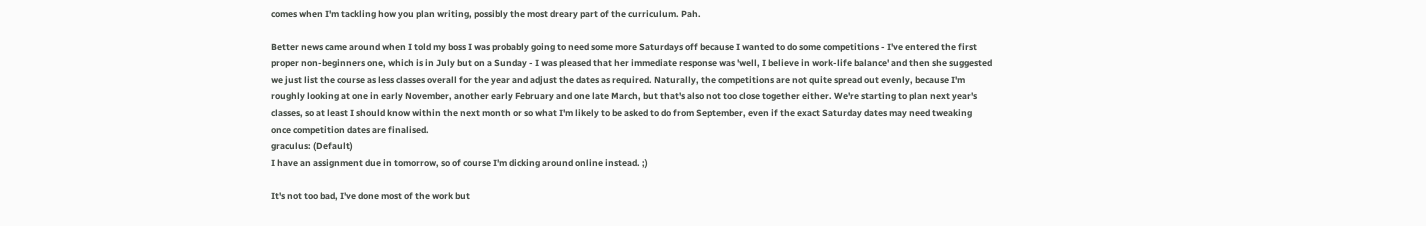comes when I'm tackling how you plan writing, possibly the most dreary part of the curriculum. Pah.

Better news came around when I told my boss I was probably going to need some more Saturdays off because I wanted to do some competitions - I've entered the first proper non-beginners one, which is in July but on a Sunday - I was pleased that her immediate response was 'well, I believe in work-life balance' and then she suggested we just list the course as less classes overall for the year and adjust the dates as required. Naturally, the competitions are not quite spread out evenly, because I'm roughly looking at one in early November, another early February and one late March, but that's also not too close together either. We're starting to plan next year's classes, so at least I should know within the next month or so what I'm likely to be asked to do from September, even if the exact Saturday dates may need tweaking once competition dates are finalised.
graculus: (Default)
I have an assignment due in tomorrow, so of course I'm dicking around online instead. ;)

It's not too bad, I've done most of the work but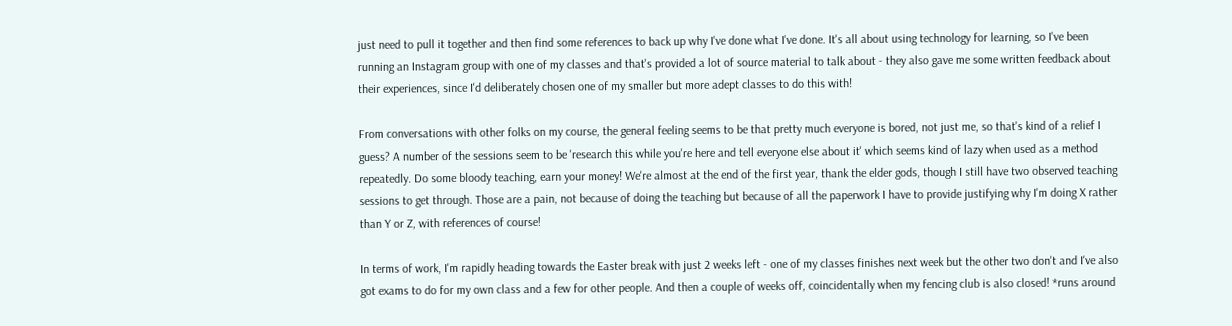just need to pull it together and then find some references to back up why I've done what I've done. It's all about using technology for learning, so I've been running an Instagram group with one of my classes and that's provided a lot of source material to talk about - they also gave me some written feedback about their experiences, since I'd deliberately chosen one of my smaller but more adept classes to do this with!

From conversations with other folks on my course, the general feeling seems to be that pretty much everyone is bored, not just me, so that's kind of a relief I guess? A number of the sessions seem to be 'research this while you're here and tell everyone else about it' which seems kind of lazy when used as a method repeatedly. Do some bloody teaching, earn your money! We're almost at the end of the first year, thank the elder gods, though I still have two observed teaching sessions to get through. Those are a pain, not because of doing the teaching but because of all the paperwork I have to provide justifying why I'm doing X rather than Y or Z, with references of course!

In terms of work, I'm rapidly heading towards the Easter break with just 2 weeks left - one of my classes finishes next week but the other two don't and I've also got exams to do for my own class and a few for other people. And then a couple of weeks off, coincidentally when my fencing club is also closed! *runs around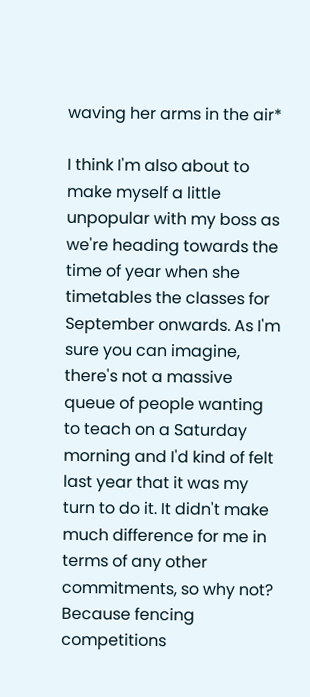waving her arms in the air*

I think I'm also about to make myself a little unpopular with my boss as we're heading towards the time of year when she timetables the classes for September onwards. As I'm sure you can imagine, there's not a massive queue of people wanting to teach on a Saturday morning and I'd kind of felt last year that it was my turn to do it. It didn't make much difference for me in terms of any other commitments, so why not? Because fencing competitions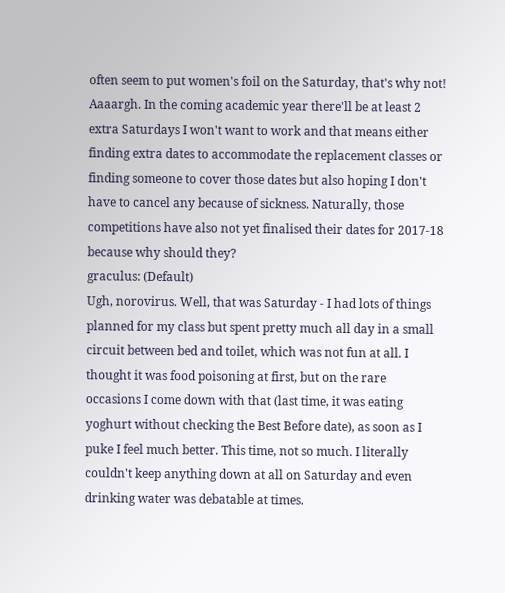often seem to put women's foil on the Saturday, that's why not! Aaaargh. In the coming academic year there'll be at least 2 extra Saturdays I won't want to work and that means either finding extra dates to accommodate the replacement classes or finding someone to cover those dates but also hoping I don't have to cancel any because of sickness. Naturally, those competitions have also not yet finalised their dates for 2017-18 because why should they?
graculus: (Default)
Ugh, norovirus. Well, that was Saturday - I had lots of things planned for my class but spent pretty much all day in a small circuit between bed and toilet, which was not fun at all. I thought it was food poisoning at first, but on the rare occasions I come down with that (last time, it was eating yoghurt without checking the Best Before date), as soon as I puke I feel much better. This time, not so much. I literally couldn't keep anything down at all on Saturday and even drinking water was debatable at times.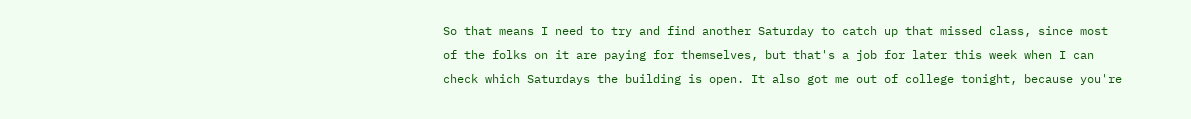So that means I need to try and find another Saturday to catch up that missed class, since most of the folks on it are paying for themselves, but that's a job for later this week when I can check which Saturdays the building is open. It also got me out of college tonight, because you're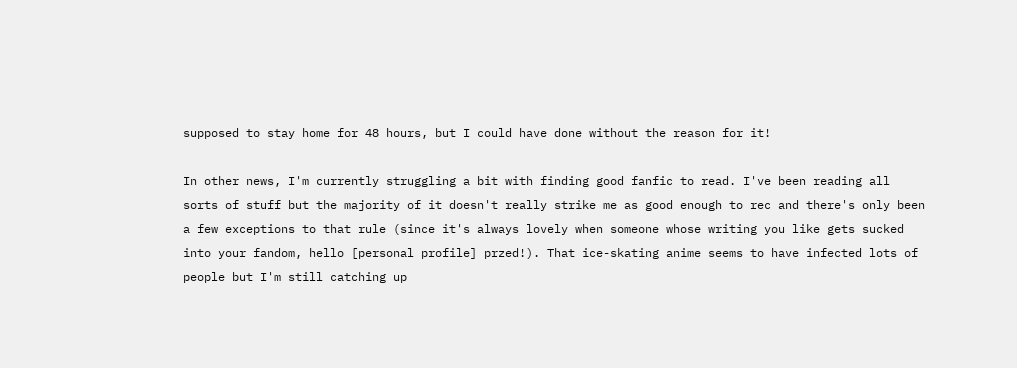supposed to stay home for 48 hours, but I could have done without the reason for it!

In other news, I'm currently struggling a bit with finding good fanfic to read. I've been reading all sorts of stuff but the majority of it doesn't really strike me as good enough to rec and there's only been a few exceptions to that rule (since it's always lovely when someone whose writing you like gets sucked into your fandom, hello [personal profile] przed!). That ice-skating anime seems to have infected lots of people but I'm still catching up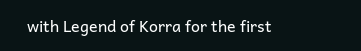with Legend of Korra for the first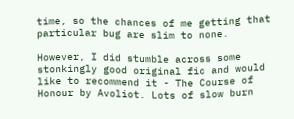time, so the chances of me getting that particular bug are slim to none.

However, I did stumble across some stonkingly good original fic and would like to recommend it - The Course of Honour by Avoliot. Lots of slow burn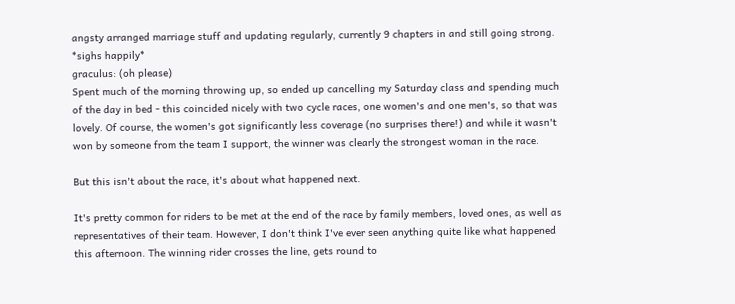angsty arranged marriage stuff and updating regularly, currently 9 chapters in and still going strong. *sighs happily*
graculus: (oh please)
Spent much of the morning throwing up, so ended up cancelling my Saturday class and spending much of the day in bed - this coincided nicely with two cycle races, one women's and one men's, so that was lovely. Of course, the women's got significantly less coverage (no surprises there!) and while it wasn't won by someone from the team I support, the winner was clearly the strongest woman in the race.

But this isn't about the race, it's about what happened next.

It's pretty common for riders to be met at the end of the race by family members, loved ones, as well as representatives of their team. However, I don't think I've ever seen anything quite like what happened this afternoon. The winning rider crosses the line, gets round to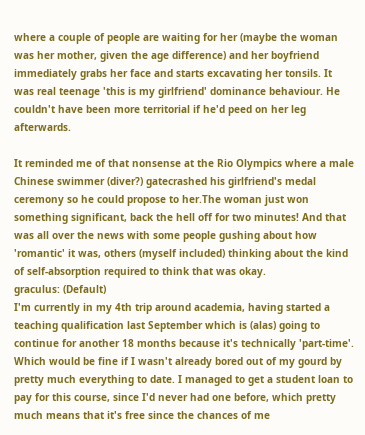where a couple of people are waiting for her (maybe the woman was her mother, given the age difference) and her boyfriend immediately grabs her face and starts excavating her tonsils. It was real teenage 'this is my girlfriend' dominance behaviour. He couldn't have been more territorial if he'd peed on her leg afterwards.

It reminded me of that nonsense at the Rio Olympics where a male Chinese swimmer (diver?) gatecrashed his girlfriend's medal ceremony so he could propose to her.The woman just won something significant, back the hell off for two minutes! And that was all over the news with some people gushing about how 'romantic' it was, others (myself included) thinking about the kind of self-absorption required to think that was okay.
graculus: (Default)
I'm currently in my 4th trip around academia, having started a teaching qualification last September which is (alas) going to continue for another 18 months because it's technically 'part-time'. Which would be fine if I wasn't already bored out of my gourd by pretty much everything to date. I managed to get a student loan to pay for this course, since I'd never had one before, which pretty much means that it's free since the chances of me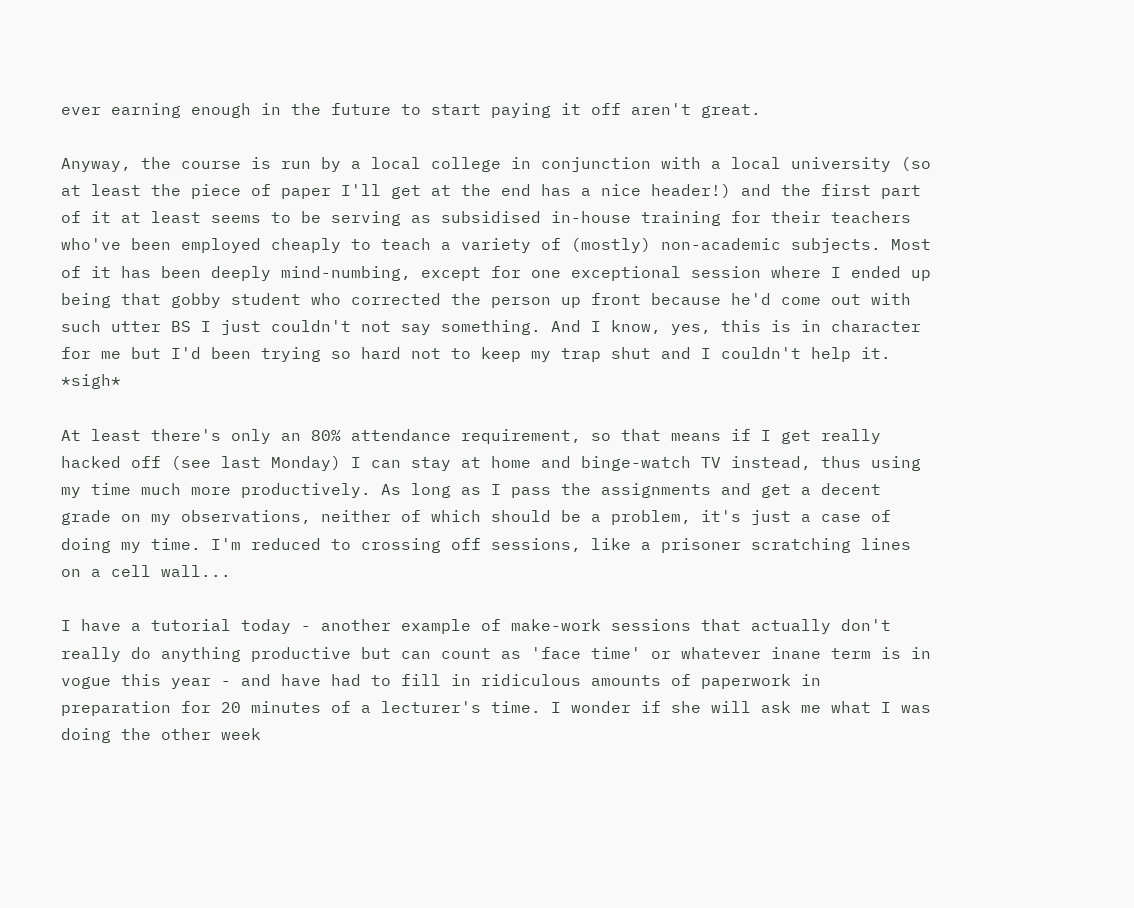ever earning enough in the future to start paying it off aren't great.

Anyway, the course is run by a local college in conjunction with a local university (so at least the piece of paper I'll get at the end has a nice header!) and the first part of it at least seems to be serving as subsidised in-house training for their teachers who've been employed cheaply to teach a variety of (mostly) non-academic subjects. Most of it has been deeply mind-numbing, except for one exceptional session where I ended up being that gobby student who corrected the person up front because he'd come out with such utter BS I just couldn't not say something. And I know, yes, this is in character for me but I'd been trying so hard not to keep my trap shut and I couldn't help it. *sigh*

At least there's only an 80% attendance requirement, so that means if I get really hacked off (see last Monday) I can stay at home and binge-watch TV instead, thus using my time much more productively. As long as I pass the assignments and get a decent grade on my observations, neither of which should be a problem, it's just a case of doing my time. I'm reduced to crossing off sessions, like a prisoner scratching lines on a cell wall...

I have a tutorial today - another example of make-work sessions that actually don't really do anything productive but can count as 'face time' or whatever inane term is in vogue this year - and have had to fill in ridiculous amounts of paperwork in preparation for 20 minutes of a lecturer's time. I wonder if she will ask me what I was doing the other week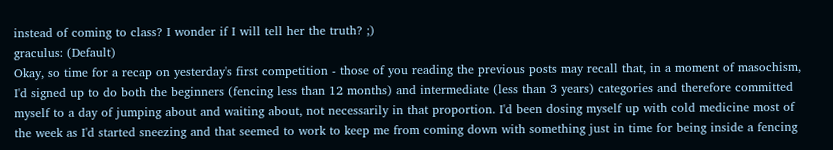instead of coming to class? I wonder if I will tell her the truth? ;)
graculus: (Default)
Okay, so time for a recap on yesterday's first competition - those of you reading the previous posts may recall that, in a moment of masochism, I'd signed up to do both the beginners (fencing less than 12 months) and intermediate (less than 3 years) categories and therefore committed myself to a day of jumping about and waiting about, not necessarily in that proportion. I'd been dosing myself up with cold medicine most of the week as I'd started sneezing and that seemed to work to keep me from coming down with something just in time for being inside a fencing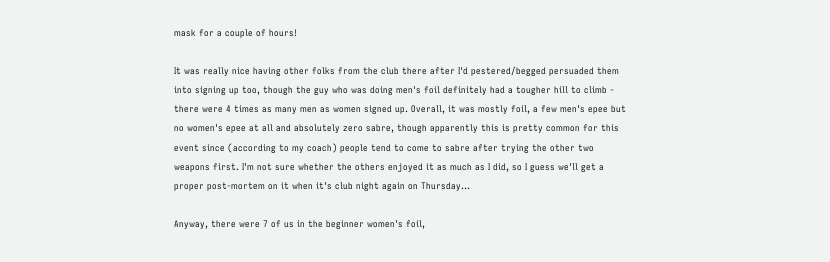mask for a couple of hours!

It was really nice having other folks from the club there after I'd pestered/begged persuaded them into signing up too, though the guy who was doing men's foil definitely had a tougher hill to climb - there were 4 times as many men as women signed up. Overall, it was mostly foil, a few men's epee but no women's epee at all and absolutely zero sabre, though apparently this is pretty common for this event since (according to my coach) people tend to come to sabre after trying the other two weapons first. I'm not sure whether the others enjoyed it as much as I did, so I guess we'll get a proper post-mortem on it when it's club night again on Thursday...

Anyway, there were 7 of us in the beginner women's foil,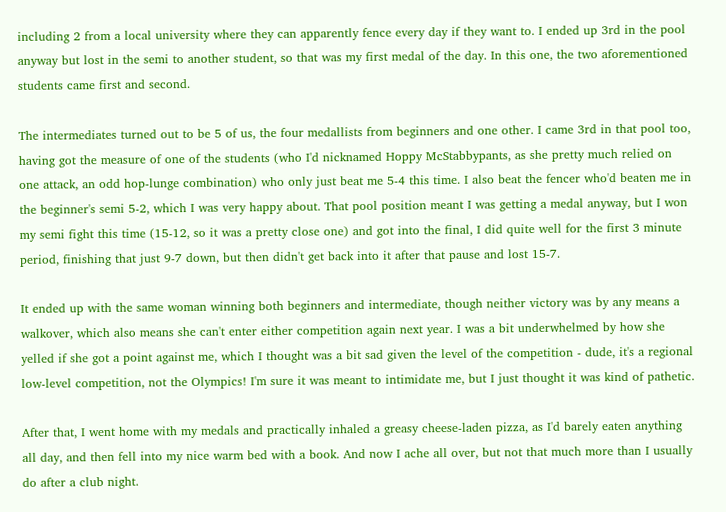including 2 from a local university where they can apparently fence every day if they want to. I ended up 3rd in the pool anyway but lost in the semi to another student, so that was my first medal of the day. In this one, the two aforementioned students came first and second.

The intermediates turned out to be 5 of us, the four medallists from beginners and one other. I came 3rd in that pool too, having got the measure of one of the students (who I'd nicknamed Hoppy McStabbypants, as she pretty much relied on one attack, an odd hop-lunge combination) who only just beat me 5-4 this time. I also beat the fencer who'd beaten me in the beginner's semi 5-2, which I was very happy about. That pool position meant I was getting a medal anyway, but I won my semi fight this time (15-12, so it was a pretty close one) and got into the final, I did quite well for the first 3 minute period, finishing that just 9-7 down, but then didn't get back into it after that pause and lost 15-7.

It ended up with the same woman winning both beginners and intermediate, though neither victory was by any means a walkover, which also means she can't enter either competition again next year. I was a bit underwhelmed by how she yelled if she got a point against me, which I thought was a bit sad given the level of the competition - dude, it's a regional low-level competition, not the Olympics! I'm sure it was meant to intimidate me, but I just thought it was kind of pathetic.

After that, I went home with my medals and practically inhaled a greasy cheese-laden pizza, as I'd barely eaten anything all day, and then fell into my nice warm bed with a book. And now I ache all over, but not that much more than I usually do after a club night.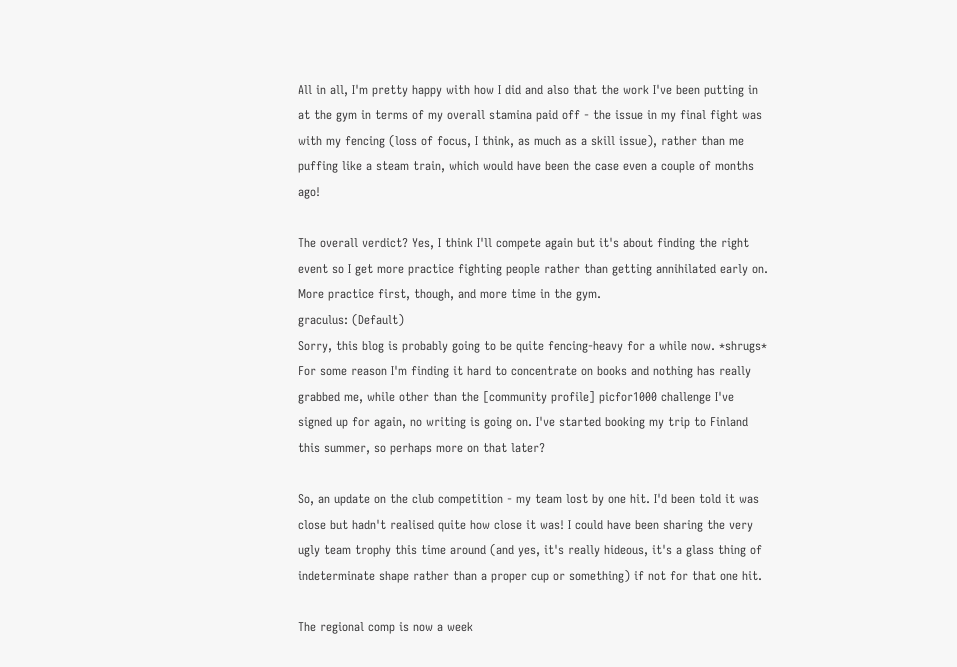All in all, I'm pretty happy with how I did and also that the work I've been putting in at the gym in terms of my overall stamina paid off - the issue in my final fight was with my fencing (loss of focus, I think, as much as a skill issue), rather than me puffing like a steam train, which would have been the case even a couple of months ago!

The overall verdict? Yes, I think I'll compete again but it's about finding the right event so I get more practice fighting people rather than getting annihilated early on. More practice first, though, and more time in the gym.
graculus: (Default)
Sorry, this blog is probably going to be quite fencing-heavy for a while now. *shrugs* For some reason I'm finding it hard to concentrate on books and nothing has really grabbed me, while other than the [community profile] picfor1000 challenge I've signed up for again, no writing is going on. I've started booking my trip to Finland this summer, so perhaps more on that later?

So, an update on the club competition - my team lost by one hit. I'd been told it was close but hadn't realised quite how close it was! I could have been sharing the very ugly team trophy this time around (and yes, it's really hideous, it's a glass thing of indeterminate shape rather than a proper cup or something) if not for that one hit.

The regional comp is now a week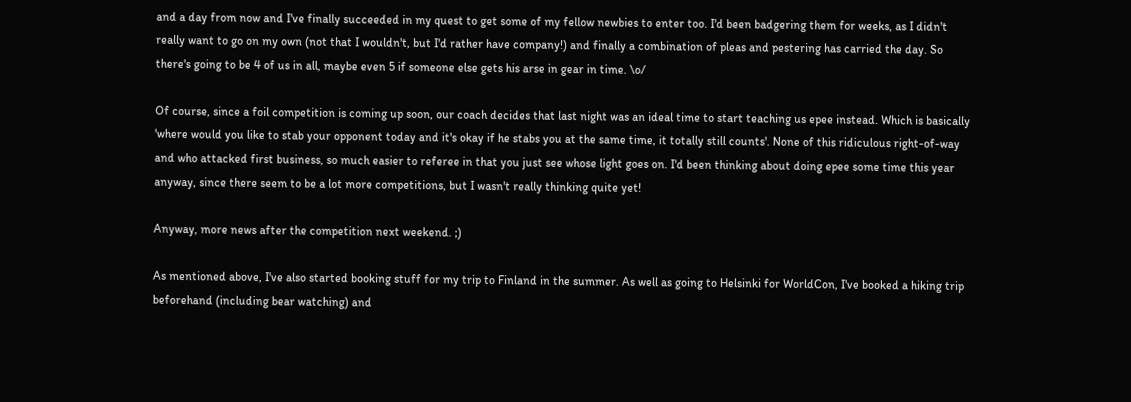and a day from now and I've finally succeeded in my quest to get some of my fellow newbies to enter too. I'd been badgering them for weeks, as I didn't really want to go on my own (not that I wouldn't, but I'd rather have company!) and finally a combination of pleas and pestering has carried the day. So there's going to be 4 of us in all, maybe even 5 if someone else gets his arse in gear in time. \o/

Of course, since a foil competition is coming up soon, our coach decides that last night was an ideal time to start teaching us epee instead. Which is basically 'where would you like to stab your opponent today and it's okay if he stabs you at the same time, it totally still counts'. None of this ridiculous right-of-way and who attacked first business, so much easier to referee in that you just see whose light goes on. I'd been thinking about doing epee some time this year anyway, since there seem to be a lot more competitions, but I wasn't really thinking quite yet!

Anyway, more news after the competition next weekend. ;)

As mentioned above, I've also started booking stuff for my trip to Finland in the summer. As well as going to Helsinki for WorldCon, I've booked a hiking trip beforehand (including bear watching) and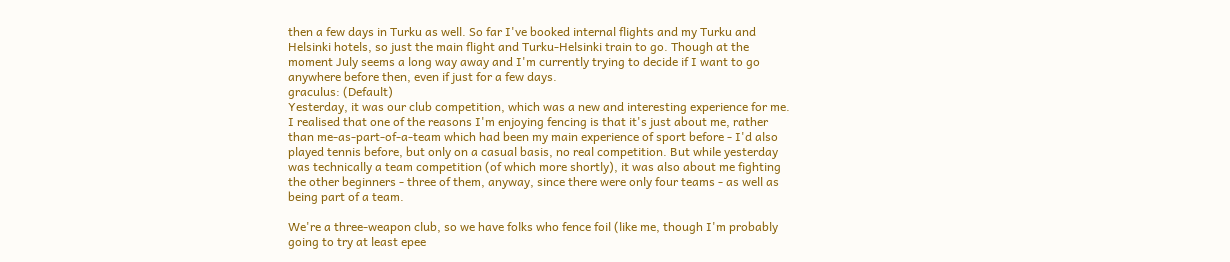then a few days in Turku as well. So far I've booked internal flights and my Turku and Helsinki hotels, so just the main flight and Turku-Helsinki train to go. Though at the moment July seems a long way away and I'm currently trying to decide if I want to go anywhere before then, even if just for a few days.
graculus: (Default)
Yesterday, it was our club competition, which was a new and interesting experience for me. I realised that one of the reasons I'm enjoying fencing is that it's just about me, rather than me-as-part-of-a-team which had been my main experience of sport before - I'd also played tennis before, but only on a casual basis, no real competition. But while yesterday was technically a team competition (of which more shortly), it was also about me fighting the other beginners - three of them, anyway, since there were only four teams - as well as being part of a team.

We're a three-weapon club, so we have folks who fence foil (like me, though I'm probably going to try at least epee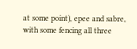at some point), epee and sabre, with some fencing all three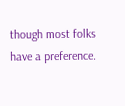though most folks have a preference.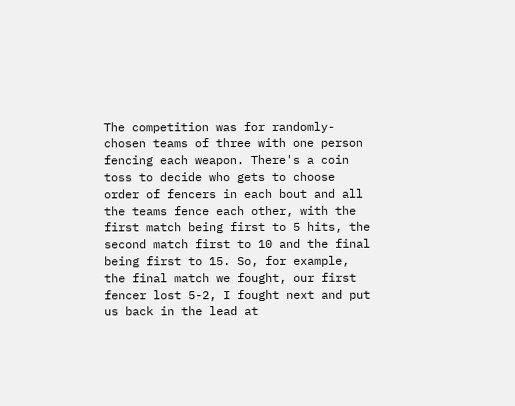The competition was for randomly-chosen teams of three with one person fencing each weapon. There's a coin toss to decide who gets to choose order of fencers in each bout and all the teams fence each other, with the first match being first to 5 hits, the second match first to 10 and the final being first to 15. So, for example, the final match we fought, our first fencer lost 5-2, I fought next and put us back in the lead at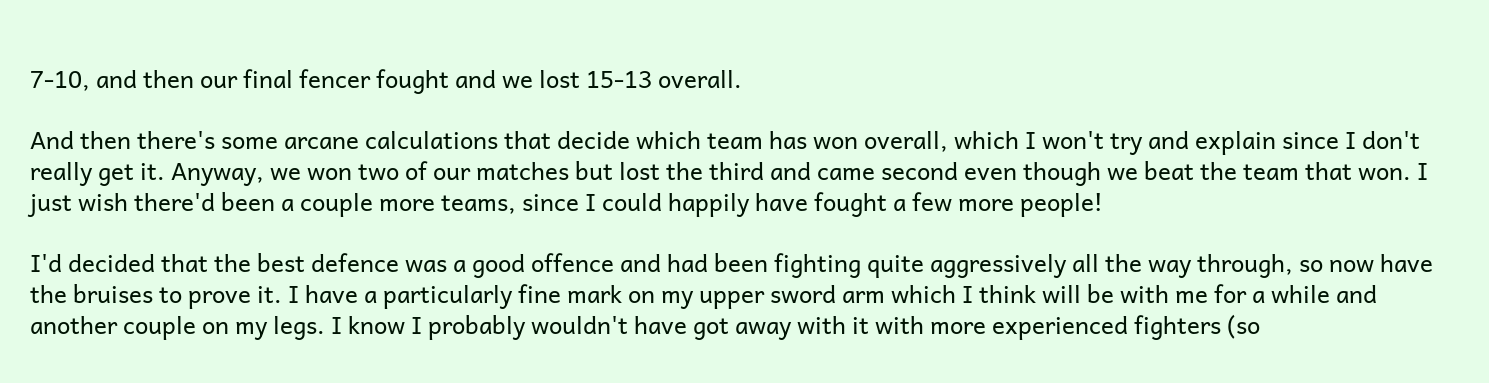7-10, and then our final fencer fought and we lost 15-13 overall.

And then there's some arcane calculations that decide which team has won overall, which I won't try and explain since I don't really get it. Anyway, we won two of our matches but lost the third and came second even though we beat the team that won. I just wish there'd been a couple more teams, since I could happily have fought a few more people!

I'd decided that the best defence was a good offence and had been fighting quite aggressively all the way through, so now have the bruises to prove it. I have a particularly fine mark on my upper sword arm which I think will be with me for a while and another couple on my legs. I know I probably wouldn't have got away with it with more experienced fighters (so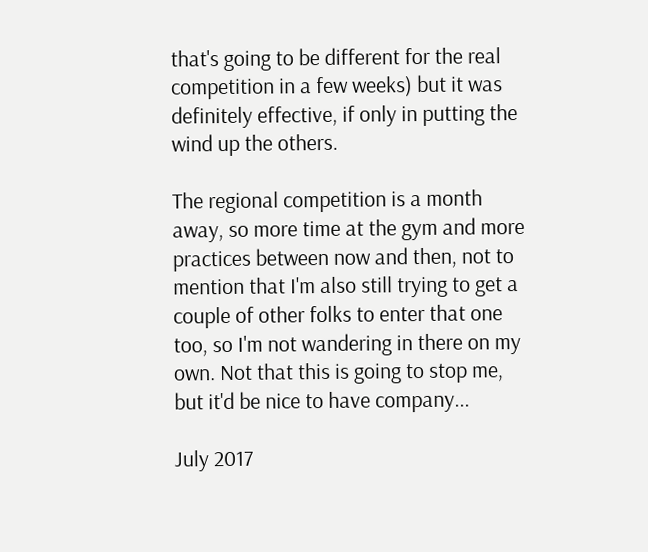that's going to be different for the real competition in a few weeks) but it was definitely effective, if only in putting the wind up the others.

The regional competition is a month away, so more time at the gym and more practices between now and then, not to mention that I'm also still trying to get a couple of other folks to enter that one too, so I'm not wandering in there on my own. Not that this is going to stop me, but it'd be nice to have company...

July 2017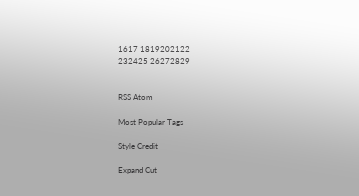1617 1819202122
232425 26272829


RSS Atom

Most Popular Tags

Style Credit

Expand Cut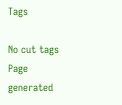Tags

No cut tags
Page generated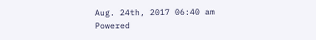Aug. 24th, 2017 06:40 am
Powered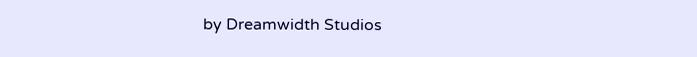by Dreamwidth Studios